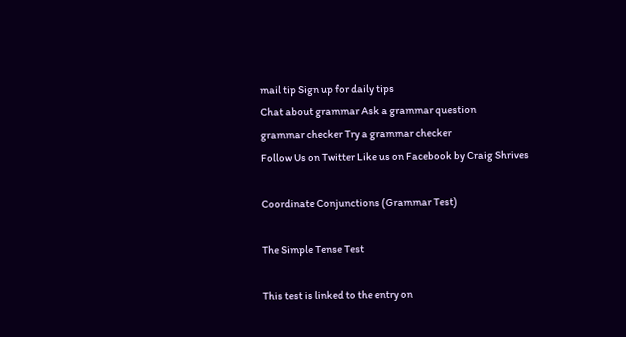mail tip Sign up for daily tips
Chat about grammar Ask a grammar question
grammar checker Try a grammar checker
Follow Us on Twitter Like us on Facebook by Craig Shrives

Coordinate Conjunctions (Grammar Test)

The Simple Tense Test

This test is linked to the entry on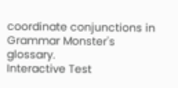coordinate conjunctions in Grammar Monster's glossary.
Interactive Test